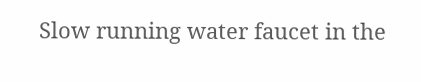Slow running water faucet in the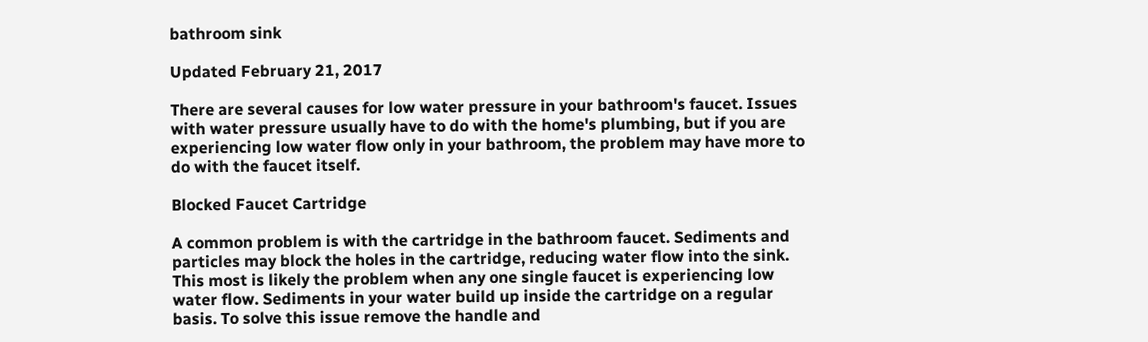bathroom sink

Updated February 21, 2017

There are several causes for low water pressure in your bathroom's faucet. Issues with water pressure usually have to do with the home's plumbing, but if you are experiencing low water flow only in your bathroom, the problem may have more to do with the faucet itself.

Blocked Faucet Cartridge

A common problem is with the cartridge in the bathroom faucet. Sediments and particles may block the holes in the cartridge, reducing water flow into the sink. This most is likely the problem when any one single faucet is experiencing low water flow. Sediments in your water build up inside the cartridge on a regular basis. To solve this issue remove the handle and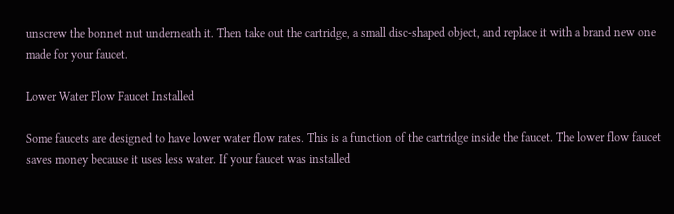unscrew the bonnet nut underneath it. Then take out the cartridge, a small disc-shaped object, and replace it with a brand new one made for your faucet.

Lower Water Flow Faucet Installed

Some faucets are designed to have lower water flow rates. This is a function of the cartridge inside the faucet. The lower flow faucet saves money because it uses less water. If your faucet was installed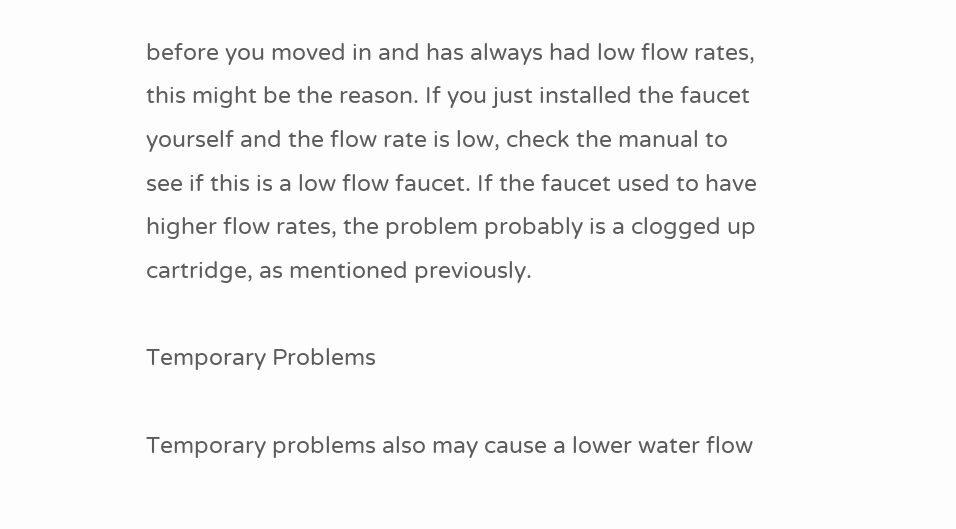before you moved in and has always had low flow rates, this might be the reason. If you just installed the faucet yourself and the flow rate is low, check the manual to see if this is a low flow faucet. If the faucet used to have higher flow rates, the problem probably is a clogged up cartridge, as mentioned previously.

Temporary Problems

Temporary problems also may cause a lower water flow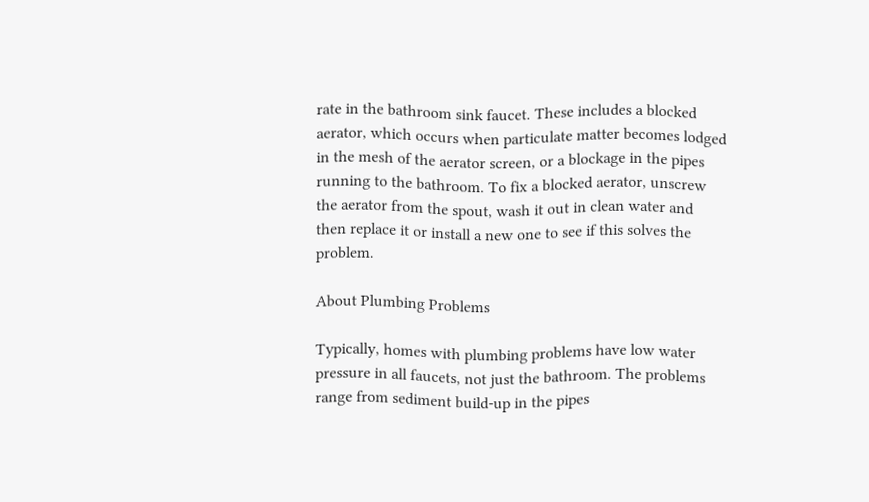rate in the bathroom sink faucet. These includes a blocked aerator, which occurs when particulate matter becomes lodged in the mesh of the aerator screen, or a blockage in the pipes running to the bathroom. To fix a blocked aerator, unscrew the aerator from the spout, wash it out in clean water and then replace it or install a new one to see if this solves the problem.

About Plumbing Problems

Typically, homes with plumbing problems have low water pressure in all faucets, not just the bathroom. The problems range from sediment build-up in the pipes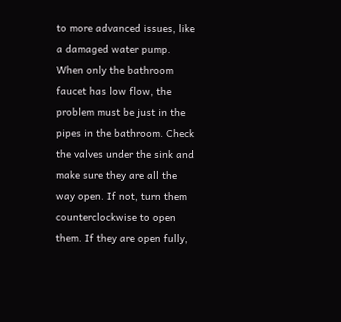to more advanced issues, like a damaged water pump. When only the bathroom faucet has low flow, the problem must be just in the pipes in the bathroom. Check the valves under the sink and make sure they are all the way open. If not, turn them counterclockwise to open them. If they are open fully,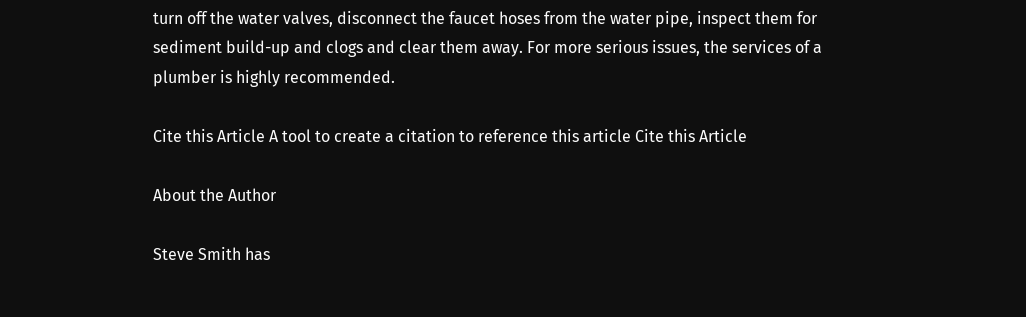turn off the water valves, disconnect the faucet hoses from the water pipe, inspect them for sediment build-up and clogs and clear them away. For more serious issues, the services of a plumber is highly recommended.

Cite this Article A tool to create a citation to reference this article Cite this Article

About the Author

Steve Smith has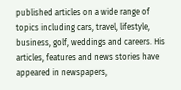published articles on a wide range of topics including cars, travel, lifestyle, business, golf, weddings and careers. His articles, features and news stories have appeared in newspapers,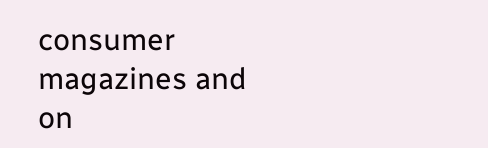consumer magazines and on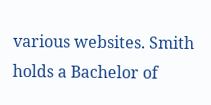various websites. Smith holds a Bachelor of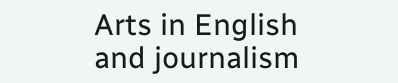Arts in English and journalism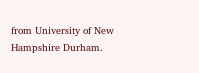from University of New Hampshire Durham.